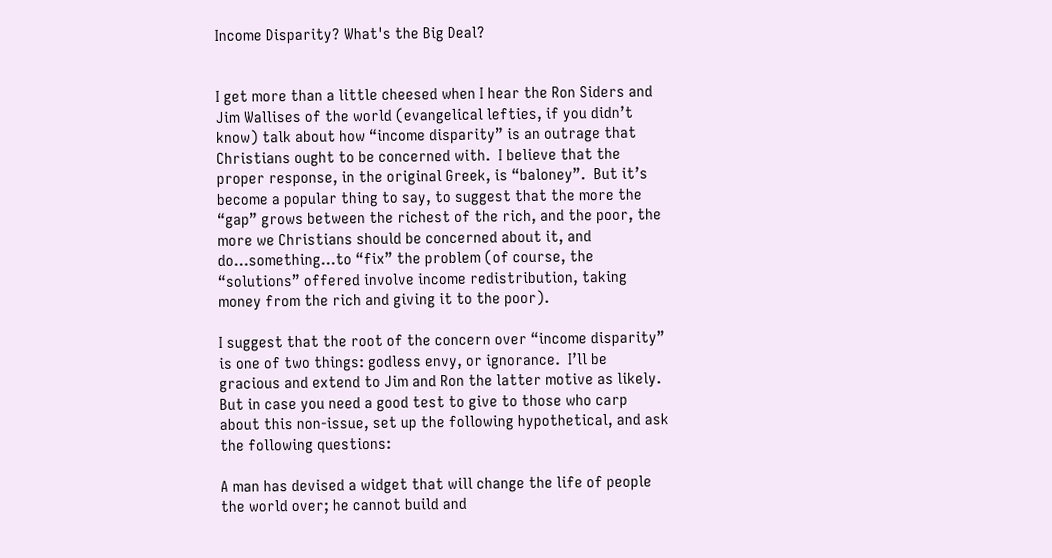Income Disparity? What's the Big Deal?


I get more than a little cheesed when I hear the Ron Siders and Jim Wallises of the world (evangelical lefties, if you didn’t know) talk about how “income disparity” is an outrage that Christians ought to be concerned with.  I believe that the proper response, in the original Greek, is “baloney”.  But it’s become a popular thing to say, to suggest that the more the “gap” grows between the richest of the rich, and the poor, the more we Christians should be concerned about it, and do…something…to “fix” the problem (of course, the “solutions” offered involve income redistribution, taking money from the rich and giving it to the poor).

I suggest that the root of the concern over “income disparity” is one of two things: godless envy, or ignorance.  I’ll be gracious and extend to Jim and Ron the latter motive as likely.  But in case you need a good test to give to those who carp about this non-issue, set up the following hypothetical, and ask the following questions:

A man has devised a widget that will change the life of people the world over; he cannot build and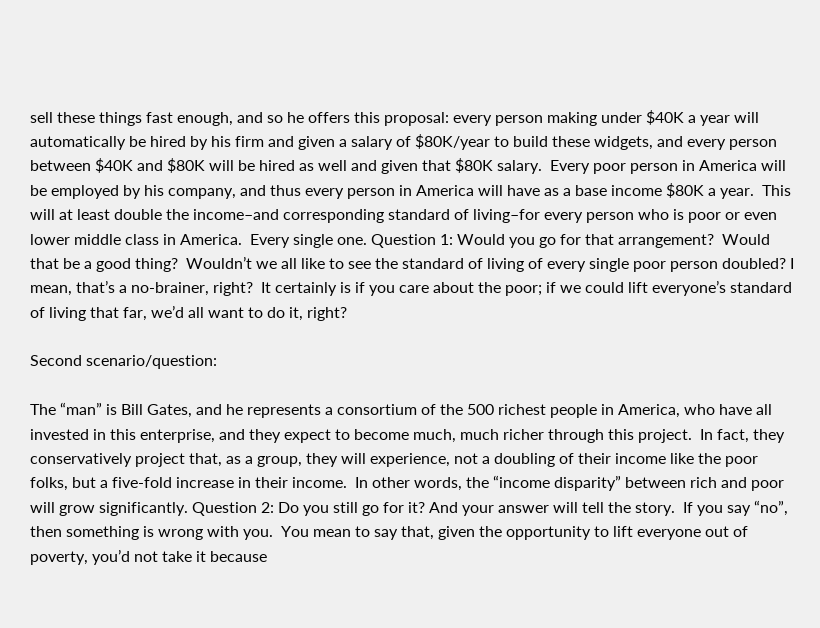sell these things fast enough, and so he offers this proposal: every person making under $40K a year will automatically be hired by his firm and given a salary of $80K/year to build these widgets, and every person between $40K and $80K will be hired as well and given that $80K salary.  Every poor person in America will be employed by his company, and thus every person in America will have as a base income $80K a year.  This will at least double the income–and corresponding standard of living–for every person who is poor or even lower middle class in America.  Every single one. Question 1: Would you go for that arrangement?  Would that be a good thing?  Wouldn’t we all like to see the standard of living of every single poor person doubled? I mean, that’s a no-brainer, right?  It certainly is if you care about the poor; if we could lift everyone’s standard of living that far, we’d all want to do it, right?

Second scenario/question:

The “man” is Bill Gates, and he represents a consortium of the 500 richest people in America, who have all invested in this enterprise, and they expect to become much, much richer through this project.  In fact, they conservatively project that, as a group, they will experience, not a doubling of their income like the poor folks, but a five-fold increase in their income.  In other words, the “income disparity” between rich and poor will grow significantly. Question 2: Do you still go for it? And your answer will tell the story.  If you say “no”, then something is wrong with you.  You mean to say that, given the opportunity to lift everyone out of poverty, you’d not take it because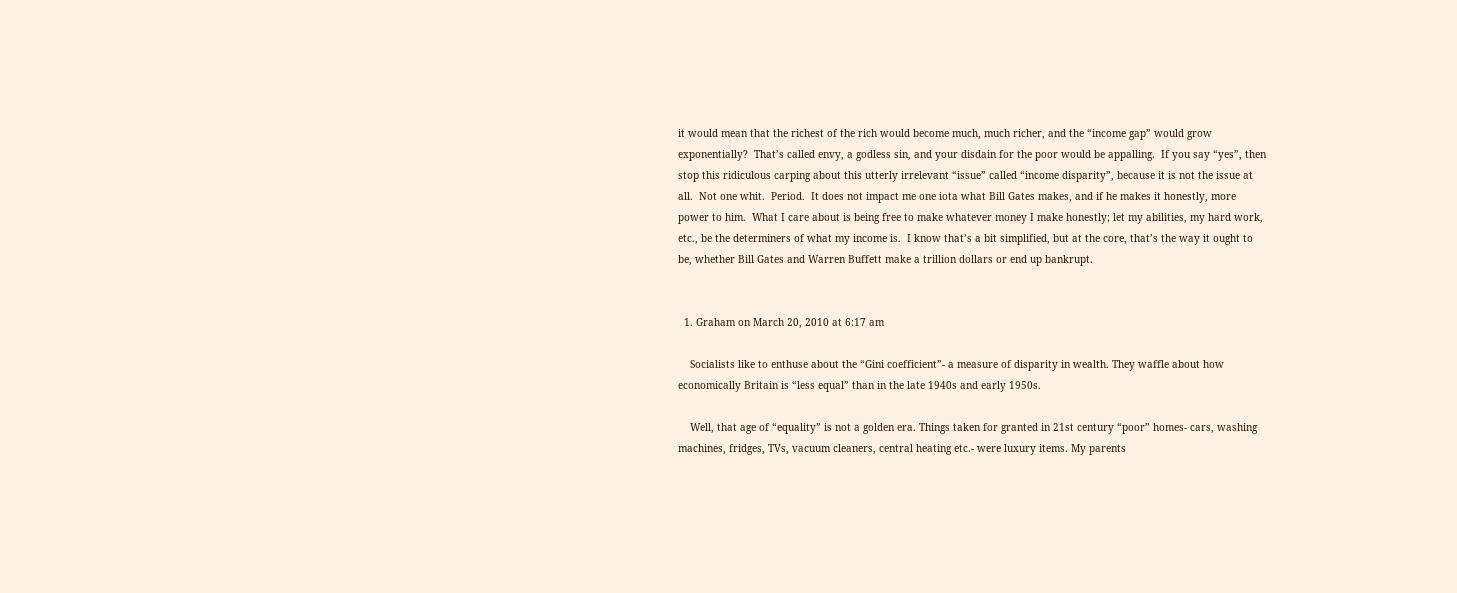it would mean that the richest of the rich would become much, much richer, and the “income gap” would grow exponentially?  That’s called envy, a godless sin, and your disdain for the poor would be appalling.  If you say “yes”, then stop this ridiculous carping about this utterly irrelevant “issue” called “income disparity”, because it is not the issue at all.  Not one whit.  Period.  It does not impact me one iota what Bill Gates makes, and if he makes it honestly, more power to him.  What I care about is being free to make whatever money I make honestly; let my abilities, my hard work, etc., be the determiners of what my income is.  I know that’s a bit simplified, but at the core, that’s the way it ought to be, whether Bill Gates and Warren Buffett make a trillion dollars or end up bankrupt.


  1. Graham on March 20, 2010 at 6:17 am

    Socialists like to enthuse about the “Gini coefficient”- a measure of disparity in wealth. They waffle about how economically Britain is “less equal” than in the late 1940s and early 1950s.

    Well, that age of “equality” is not a golden era. Things taken for granted in 21st century “poor” homes- cars, washing machines, fridges, TVs, vacuum cleaners, central heating etc.- were luxury items. My parents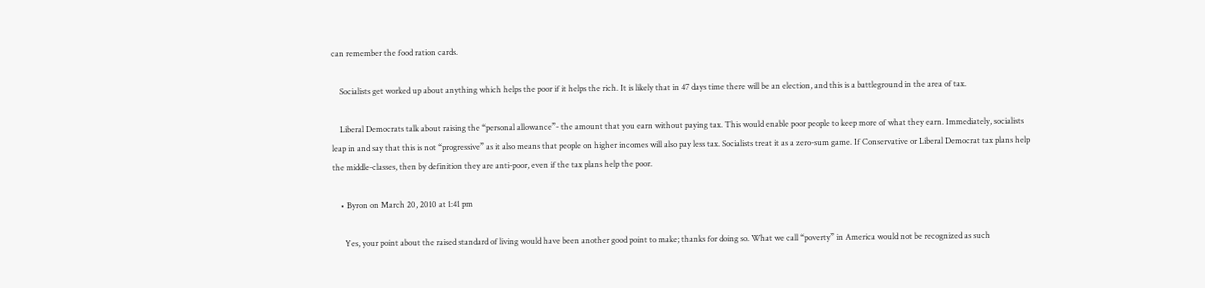can remember the food ration cards.

    Socialists get worked up about anything which helps the poor if it helps the rich. It is likely that in 47 days time there will be an election, and this is a battleground in the area of tax.

    Liberal Democrats talk about raising the “personal allowance”- the amount that you earn without paying tax. This would enable poor people to keep more of what they earn. Immediately, socialists leap in and say that this is not “progressive” as it also means that people on higher incomes will also pay less tax. Socialists treat it as a zero-sum game. If Conservative or Liberal Democrat tax plans help the middle-classes, then by definition they are anti-poor, even if the tax plans help the poor.

    • Byron on March 20, 2010 at 1:41 pm

      Yes, your point about the raised standard of living would have been another good point to make; thanks for doing so. What we call “poverty” in America would not be recognized as such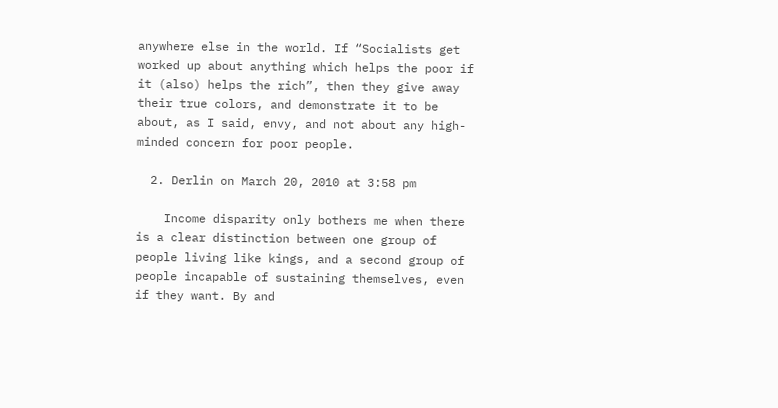anywhere else in the world. If “Socialists get worked up about anything which helps the poor if it (also) helps the rich”, then they give away their true colors, and demonstrate it to be about, as I said, envy, and not about any high-minded concern for poor people.

  2. Derlin on March 20, 2010 at 3:58 pm

    Income disparity only bothers me when there is a clear distinction between one group of people living like kings, and a second group of people incapable of sustaining themselves, even if they want. By and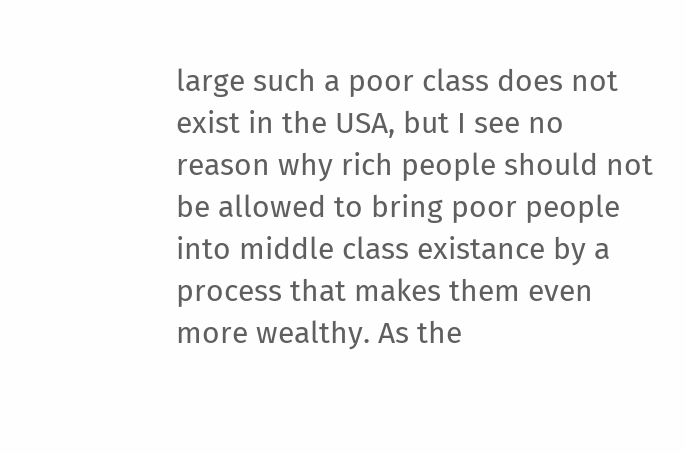large such a poor class does not exist in the USA, but I see no reason why rich people should not be allowed to bring poor people into middle class existance by a process that makes them even more wealthy. As the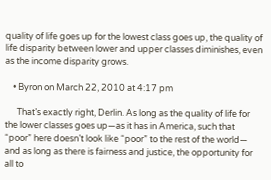quality of life goes up for the lowest class goes up, the quality of life disparity between lower and upper classes diminishes, even as the income disparity grows.

    • Byron on March 22, 2010 at 4:17 pm

      That’s exactly right, Derlin. As long as the quality of life for the lower classes goes up—as it has in America, such that “poor” here doesn’t look like “poor” to the rest of the world— and as long as there is fairness and justice, the opportunity for all to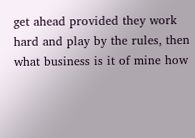get ahead provided they work hard and play by the rules, then what business is it of mine how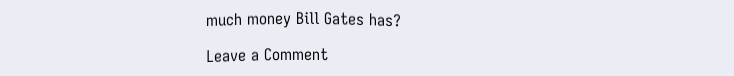much money Bill Gates has?

Leave a Comment